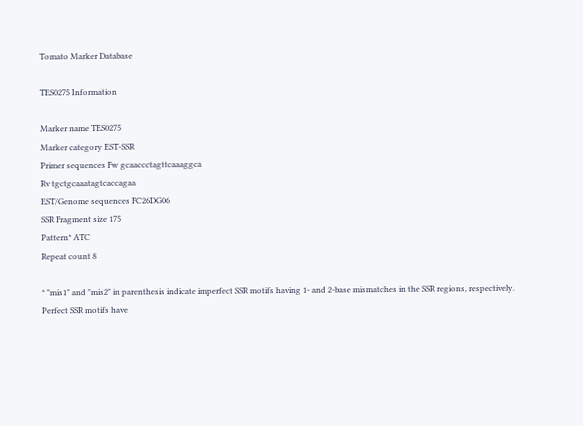Tomato Marker Database

TES0275 Information

Marker name TES0275
Marker category EST-SSR
Primer sequences Fw gcaaccctagttcaaaggca
Rv tgctgcaaatagtcaccagaa
EST/Genome sequences FC26DG06
SSR Fragment size 175
Pattern* ATC
Repeat count 8

* "mis1" and "mis2" in parenthesis indicate imperfect SSR motifs having 1- and 2-base mismatches in the SSR regions, respectively. Perfect SSR motifs have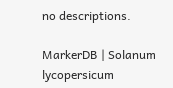no descriptions.

MarkerDB | Solanum lycopersicum